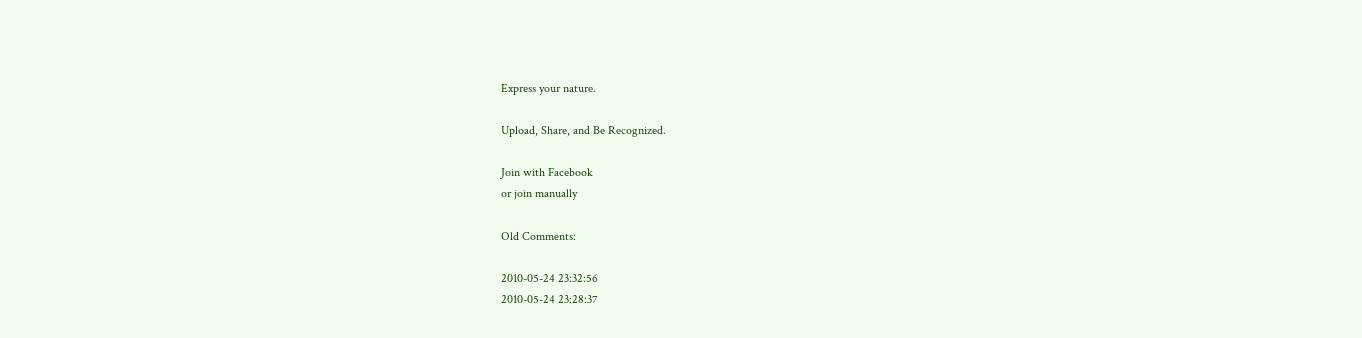Express your nature.

Upload, Share, and Be Recognized.

Join with Facebook
or join manually

Old Comments:

2010-05-24 23:32:56
2010-05-24 23:28:37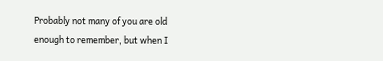Probably not many of you are old enough to remember, but when I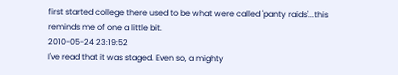first started college there used to be what were called 'panty raids'...this reminds me of one a little bit.
2010-05-24 23:19:52
I've read that it was staged. Even so, a mighty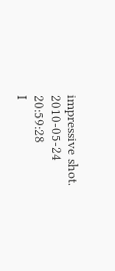impressive shot.
2010-05-24 20:59:28
I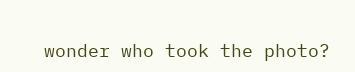wonder who took the photo?